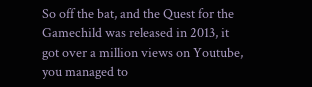So off the bat, and the Quest for the Gamechild was released in 2013, it got over a million views on Youtube, you managed to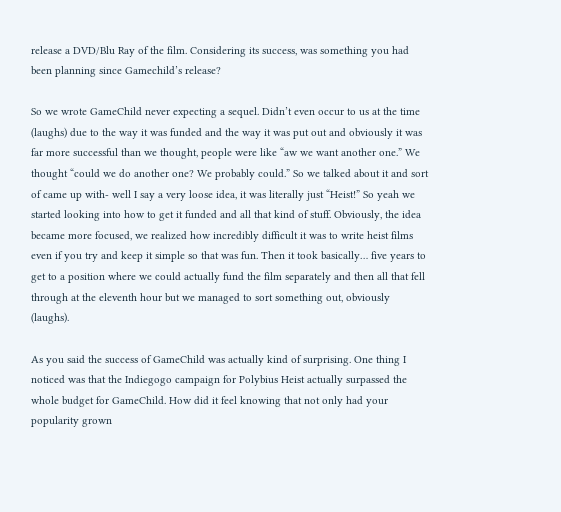release a DVD/Blu Ray of the film. Considering its success, was something you had been planning since Gamechild’s release?

So we wrote GameChild never expecting a sequel. Didn’t even occur to us at the time (laughs) due to the way it was funded and the way it was put out and obviously it was far more successful than we thought, people were like “aw we want another one.” We thought “could we do another one? We probably could.” So we talked about it and sort of came up with- well I say a very loose idea, it was literally just “Heist!” So yeah we started looking into how to get it funded and all that kind of stuff. Obviously, the idea became more focused, we realized how incredibly difficult it was to write heist films even if you try and keep it simple so that was fun. Then it took basically… five years to get to a position where we could actually fund the film separately and then all that fell through at the eleventh hour but we managed to sort something out, obviously (laughs).

As you said the success of GameChild was actually kind of surprising. One thing I noticed was that the Indiegogo campaign for Polybius Heist actually surpassed the whole budget for GameChild. How did it feel knowing that not only had your popularity grown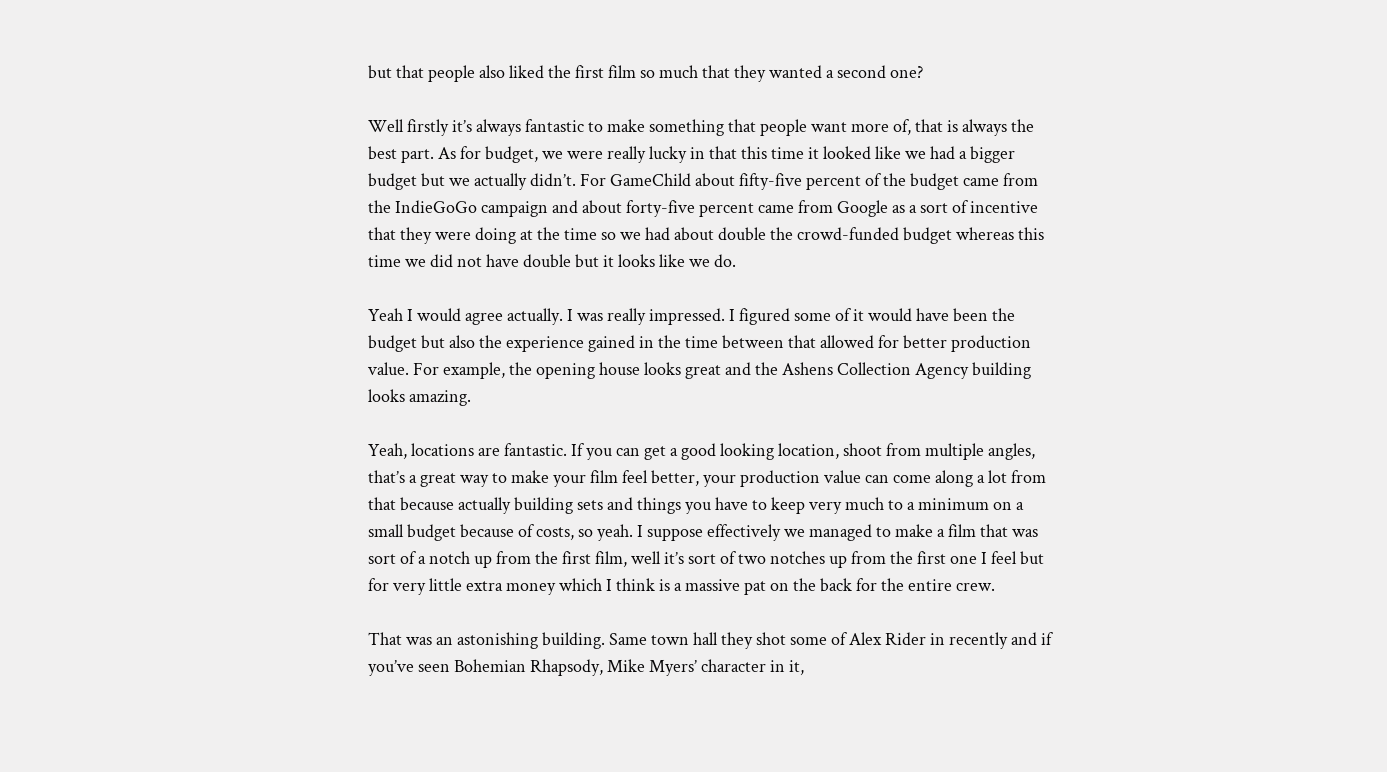but that people also liked the first film so much that they wanted a second one?

Well firstly it’s always fantastic to make something that people want more of, that is always the best part. As for budget, we were really lucky in that this time it looked like we had a bigger budget but we actually didn’t. For GameChild about fifty-five percent of the budget came from the IndieGoGo campaign and about forty-five percent came from Google as a sort of incentive that they were doing at the time so we had about double the crowd-funded budget whereas this time we did not have double but it looks like we do.

Yeah I would agree actually. I was really impressed. I figured some of it would have been the budget but also the experience gained in the time between that allowed for better production value. For example, the opening house looks great and the Ashens Collection Agency building looks amazing.

Yeah, locations are fantastic. If you can get a good looking location, shoot from multiple angles, that’s a great way to make your film feel better, your production value can come along a lot from that because actually building sets and things you have to keep very much to a minimum on a small budget because of costs, so yeah. I suppose effectively we managed to make a film that was sort of a notch up from the first film, well it’s sort of two notches up from the first one I feel but for very little extra money which I think is a massive pat on the back for the entire crew.

That was an astonishing building. Same town hall they shot some of Alex Rider in recently and if you’ve seen Bohemian Rhapsody, Mike Myers’ character in it,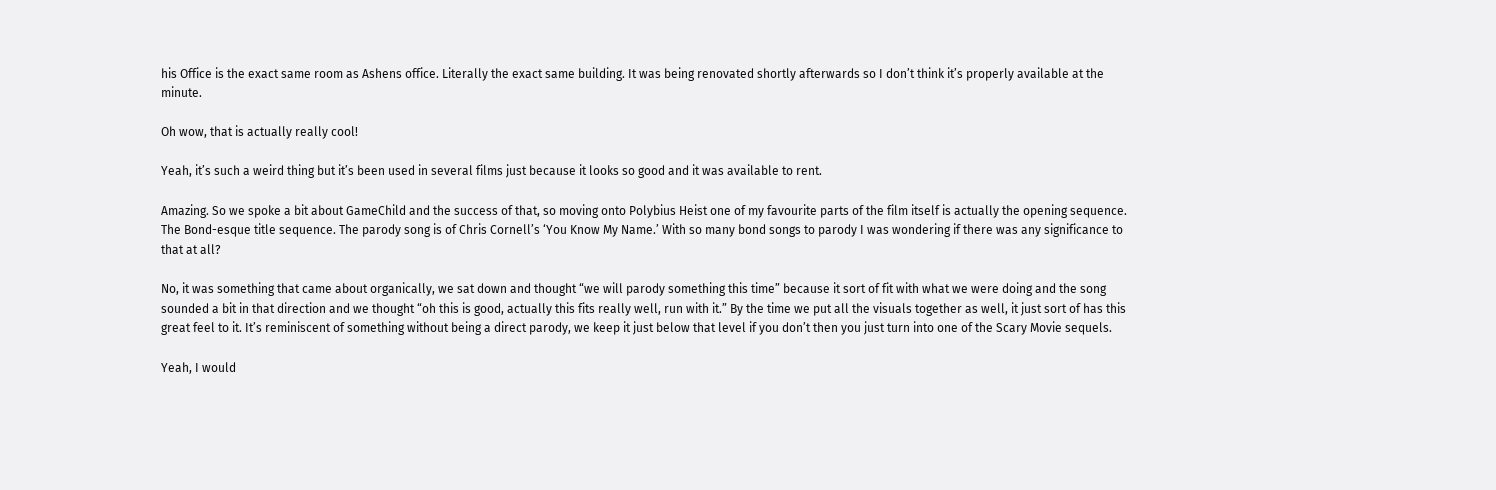his Office is the exact same room as Ashens office. Literally the exact same building. It was being renovated shortly afterwards so I don’t think it’s properly available at the minute.

Oh wow, that is actually really cool!

Yeah, it’s such a weird thing but it’s been used in several films just because it looks so good and it was available to rent.

Amazing. So we spoke a bit about GameChild and the success of that, so moving onto Polybius Heist one of my favourite parts of the film itself is actually the opening sequence. The Bond-esque title sequence. The parody song is of Chris Cornell’s ‘You Know My Name.’ With so many bond songs to parody I was wondering if there was any significance to that at all?

No, it was something that came about organically, we sat down and thought “we will parody something this time” because it sort of fit with what we were doing and the song sounded a bit in that direction and we thought “oh this is good, actually this fits really well, run with it.” By the time we put all the visuals together as well, it just sort of has this great feel to it. It’s reminiscent of something without being a direct parody, we keep it just below that level if you don’t then you just turn into one of the Scary Movie sequels.

Yeah, I would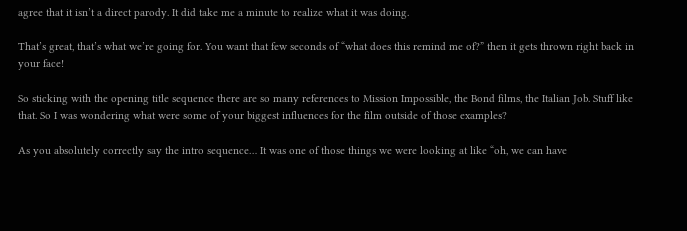agree that it isn’t a direct parody. It did take me a minute to realize what it was doing.

That’s great, that’s what we’re going for. You want that few seconds of “what does this remind me of?” then it gets thrown right back in your face!

So sticking with the opening title sequence there are so many references to Mission Impossible, the Bond films, the Italian Job. Stuff like that. So I was wondering what were some of your biggest influences for the film outside of those examples?

As you absolutely correctly say the intro sequence… It was one of those things we were looking at like “oh, we can have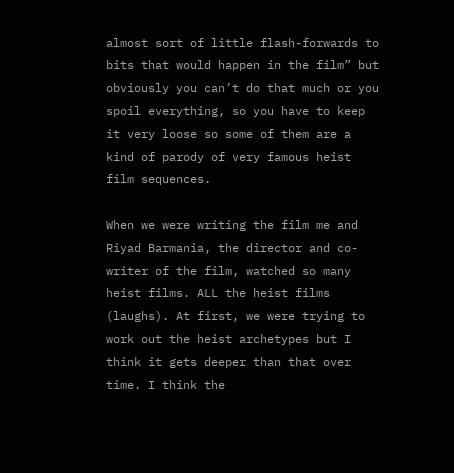almost sort of little flash-forwards to bits that would happen in the film” but obviously you can’t do that much or you spoil everything, so you have to keep it very loose so some of them are a kind of parody of very famous heist film sequences.

When we were writing the film me and Riyad Barmania, the director and co-writer of the film, watched so many heist films. ALL the heist films (laughs). At first, we were trying to work out the heist archetypes but I think it gets deeper than that over time. I think the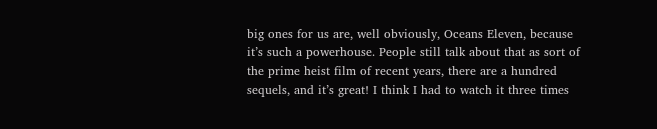big ones for us are, well obviously, Oceans Eleven, because it’s such a powerhouse. People still talk about that as sort of the prime heist film of recent years, there are a hundred sequels, and it’s great! I think I had to watch it three times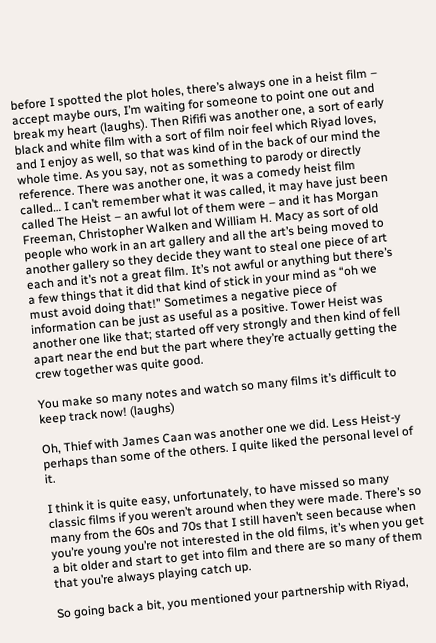before I spotted the plot holes, there’s always one in a heist film – accept maybe ours, I’m waiting for someone to point one out and break my heart (laughs). Then Rififi was another one, a sort of early black and white film with a sort of film noir feel which Riyad loves, and I enjoy as well, so that was kind of in the back of our mind the whole time. As you say, not as something to parody or directly reference. There was another one, it was a comedy heist film called… I can’t remember what it was called, it may have just been called The Heist – an awful lot of them were – and it has Morgan Freeman, Christopher Walken and William H. Macy as sort of old people who work in an art gallery and all the art’s being moved to another gallery so they decide they want to steal one piece of art each and it’s not a great film. It’s not awful or anything but there’s a few things that it did that kind of stick in your mind as “oh we must avoid doing that!” Sometimes a negative piece of information can be just as useful as a positive. Tower Heist was another one like that; started off very strongly and then kind of fell apart near the end but the part where they’re actually getting the crew together was quite good.

You make so many notes and watch so many films it’s difficult to keep track now! (laughs)

Oh, Thief with James Caan was another one we did. Less Heist-y perhaps than some of the others. I quite liked the personal level of it.

I think it is quite easy, unfortunately, to have missed so many classic films if you weren’t around when they were made. There’s so many from the 60s and 70s that I still haven’t seen because when you’re young you’re not interested in the old films, it’s when you get a bit older and start to get into film and there are so many of them that you’re always playing catch up.

So going back a bit, you mentioned your partnership with Riyad,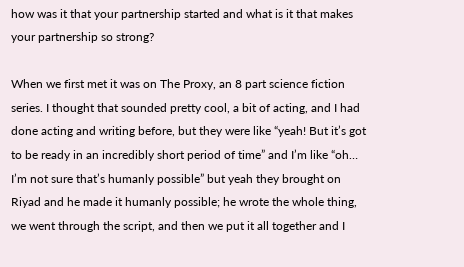how was it that your partnership started and what is it that makes your partnership so strong?

When we first met it was on The Proxy, an 8 part science fiction series. I thought that sounded pretty cool, a bit of acting, and I had done acting and writing before, but they were like “yeah! But it’s got to be ready in an incredibly short period of time” and I’m like “oh… I’m not sure that’s humanly possible” but yeah they brought on Riyad and he made it humanly possible; he wrote the whole thing, we went through the script, and then we put it all together and I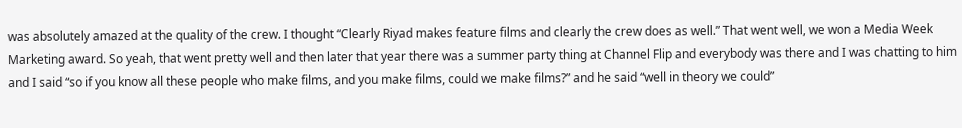was absolutely amazed at the quality of the crew. I thought “Clearly Riyad makes feature films and clearly the crew does as well.” That went well, we won a Media Week Marketing award. So yeah, that went pretty well and then later that year there was a summer party thing at Channel Flip and everybody was there and I was chatting to him and I said “so if you know all these people who make films, and you make films, could we make films?” and he said “well in theory we could”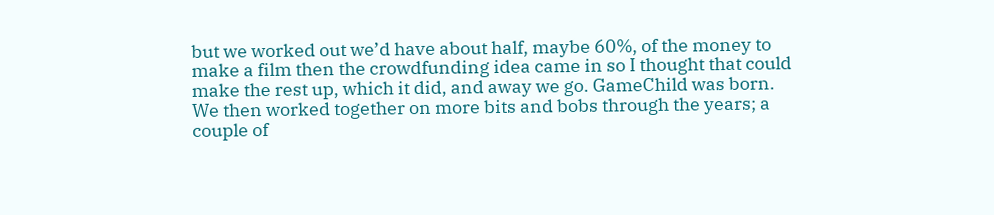but we worked out we’d have about half, maybe 60%, of the money to make a film then the crowdfunding idea came in so I thought that could make the rest up, which it did, and away we go. GameChild was born. We then worked together on more bits and bobs through the years; a couple of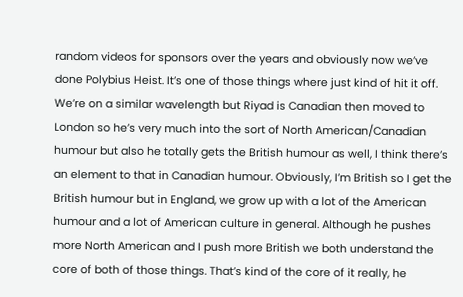random videos for sponsors over the years and obviously now we’ve done Polybius Heist. It’s one of those things where just kind of hit it off. We’re on a similar wavelength but Riyad is Canadian then moved to London so he’s very much into the sort of North American/Canadian humour but also he totally gets the British humour as well, I think there’s an element to that in Canadian humour. Obviously, I’m British so I get the British humour but in England, we grow up with a lot of the American humour and a lot of American culture in general. Although he pushes more North American and I push more British we both understand the core of both of those things. That’s kind of the core of it really, he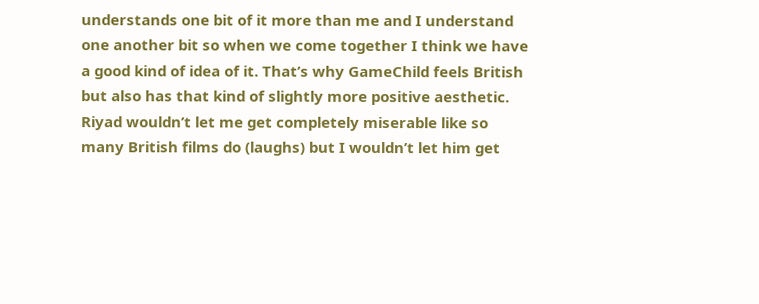understands one bit of it more than me and I understand one another bit so when we come together I think we have a good kind of idea of it. That’s why GameChild feels British but also has that kind of slightly more positive aesthetic. Riyad wouldn’t let me get completely miserable like so many British films do (laughs) but I wouldn’t let him get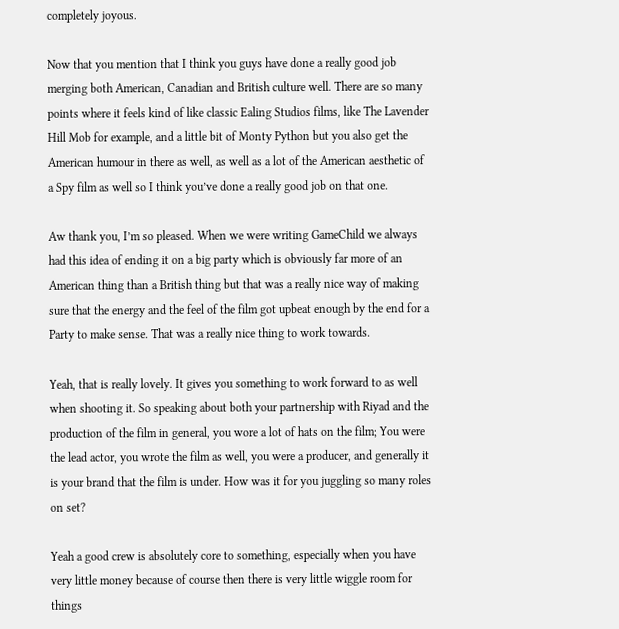completely joyous.

Now that you mention that I think you guys have done a really good job merging both American, Canadian and British culture well. There are so many points where it feels kind of like classic Ealing Studios films, like The Lavender Hill Mob for example, and a little bit of Monty Python but you also get the American humour in there as well, as well as a lot of the American aesthetic of a Spy film as well so I think you’ve done a really good job on that one.

Aw thank you, I’m so pleased. When we were writing GameChild we always had this idea of ending it on a big party which is obviously far more of an American thing than a British thing but that was a really nice way of making sure that the energy and the feel of the film got upbeat enough by the end for a Party to make sense. That was a really nice thing to work towards.

Yeah, that is really lovely. It gives you something to work forward to as well when shooting it. So speaking about both your partnership with Riyad and the production of the film in general, you wore a lot of hats on the film; You were the lead actor, you wrote the film as well, you were a producer, and generally it is your brand that the film is under. How was it for you juggling so many roles on set?

Yeah a good crew is absolutely core to something, especially when you have very little money because of course then there is very little wiggle room for things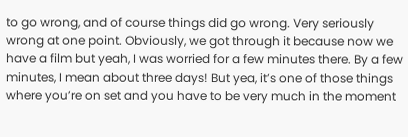to go wrong, and of course things did go wrong. Very seriously wrong at one point. Obviously, we got through it because now we have a film but yeah, I was worried for a few minutes there. By a few minutes, I mean about three days! But yea, it’s one of those things where you’re on set and you have to be very much in the moment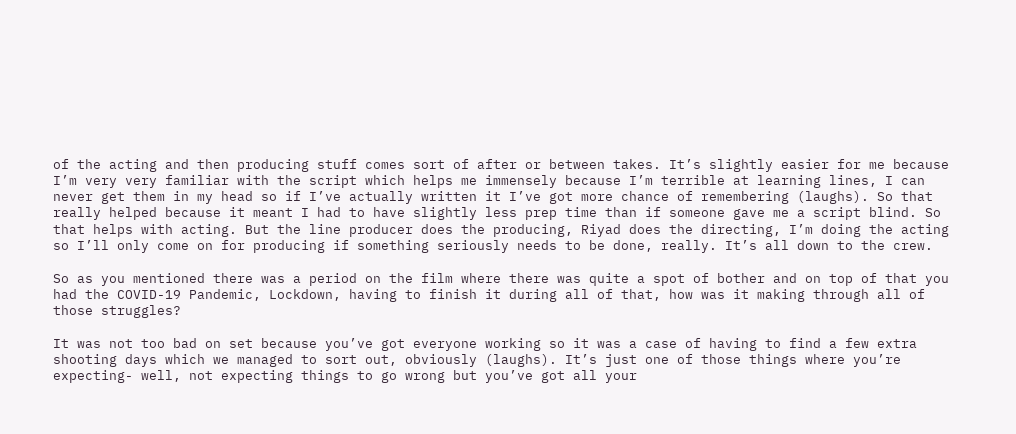of the acting and then producing stuff comes sort of after or between takes. It’s slightly easier for me because I’m very very familiar with the script which helps me immensely because I’m terrible at learning lines, I can never get them in my head so if I’ve actually written it I’ve got more chance of remembering (laughs). So that really helped because it meant I had to have slightly less prep time than if someone gave me a script blind. So that helps with acting. But the line producer does the producing, Riyad does the directing, I’m doing the acting so I’ll only come on for producing if something seriously needs to be done, really. It’s all down to the crew.

So as you mentioned there was a period on the film where there was quite a spot of bother and on top of that you had the COVID-19 Pandemic, Lockdown, having to finish it during all of that, how was it making through all of those struggles?

It was not too bad on set because you’ve got everyone working so it was a case of having to find a few extra shooting days which we managed to sort out, obviously (laughs). It’s just one of those things where you’re expecting- well, not expecting things to go wrong but you’ve got all your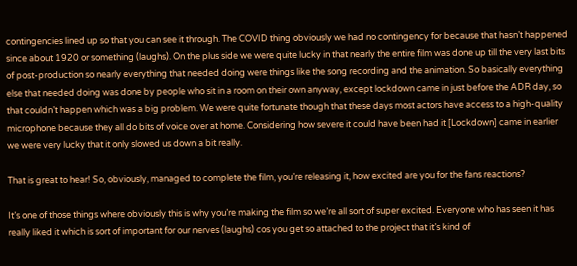contingencies lined up so that you can see it through. The COVID thing obviously we had no contingency for because that hasn’t happened since about 1920 or something (laughs). On the plus side we were quite lucky in that nearly the entire film was done up till the very last bits of post-production so nearly everything that needed doing were things like the song recording and the animation. So basically everything else that needed doing was done by people who sit in a room on their own anyway, except lockdown came in just before the ADR day, so that couldn’t happen which was a big problem. We were quite fortunate though that these days most actors have access to a high-quality microphone because they all do bits of voice over at home. Considering how severe it could have been had it [Lockdown] came in earlier we were very lucky that it only slowed us down a bit really.

That is great to hear! So, obviously, managed to complete the film, you’re releasing it, how excited are you for the fans reactions?

It’s one of those things where obviously this is why you’re making the film so we’re all sort of super excited. Everyone who has seen it has really liked it which is sort of important for our nerves (laughs) cos you get so attached to the project that it’s kind of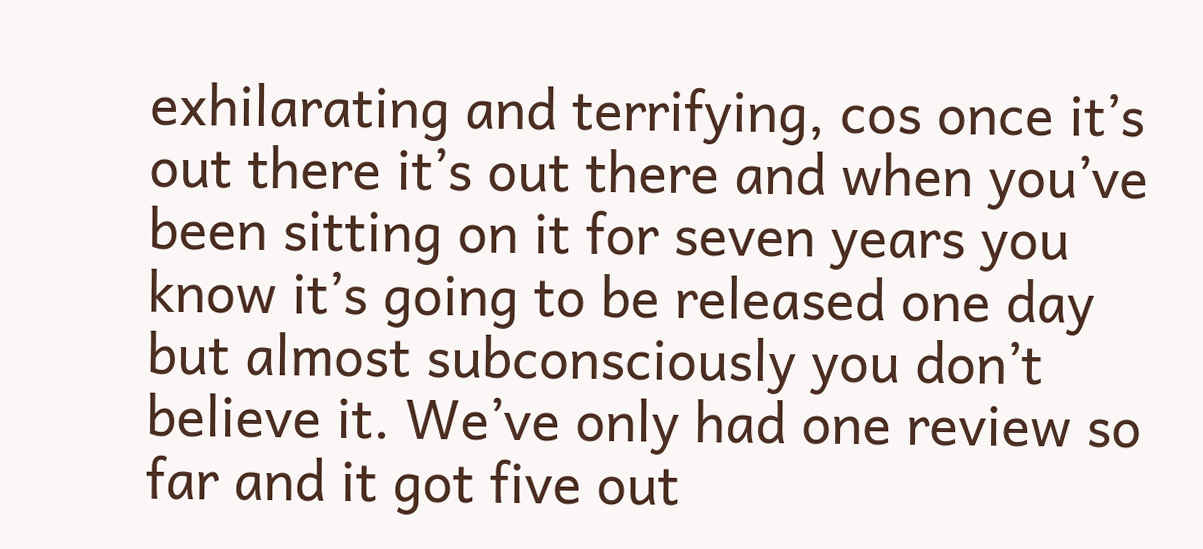exhilarating and terrifying, cos once it’s out there it’s out there and when you’ve been sitting on it for seven years you know it’s going to be released one day but almost subconsciously you don’t believe it. We’ve only had one review so far and it got five out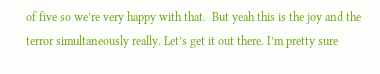of five so we’re very happy with that.  But yeah this is the joy and the terror simultaneously really. Let’s get it out there. I’m pretty sure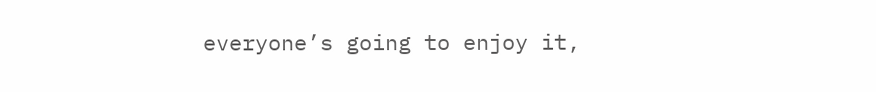everyone’s going to enjoy it,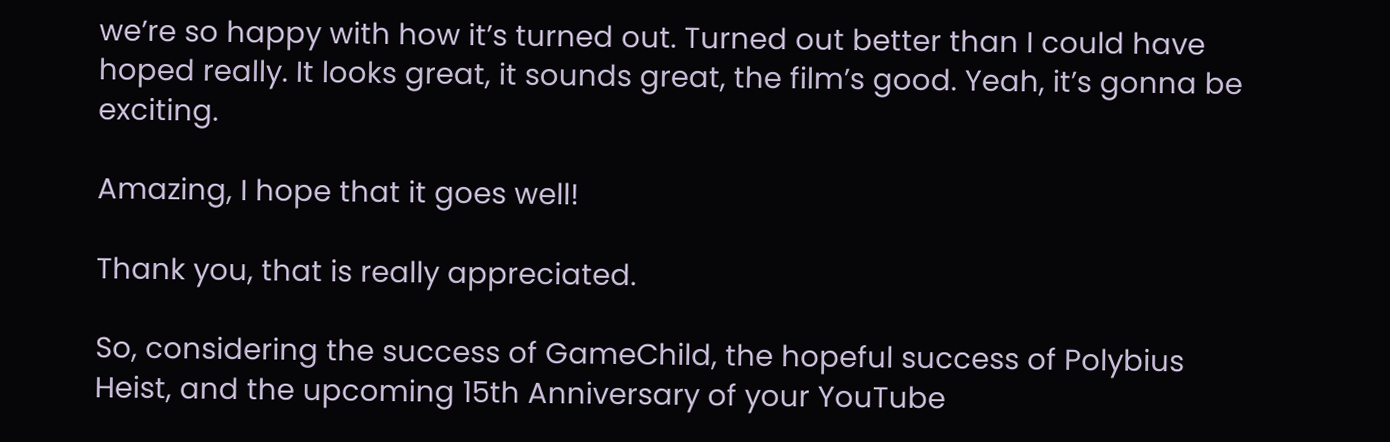we’re so happy with how it’s turned out. Turned out better than I could have hoped really. It looks great, it sounds great, the film’s good. Yeah, it’s gonna be exciting.

Amazing, I hope that it goes well!

Thank you, that is really appreciated.

So, considering the success of GameChild, the hopeful success of Polybius Heist, and the upcoming 15th Anniversary of your YouTube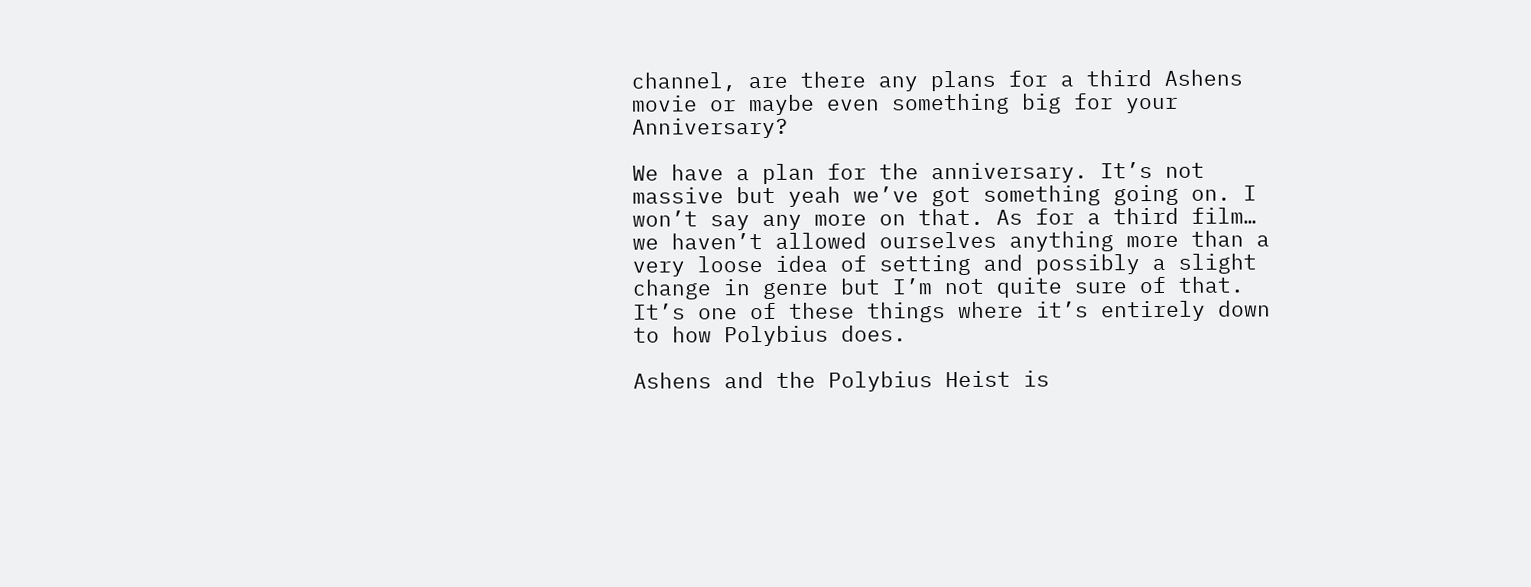channel, are there any plans for a third Ashens movie or maybe even something big for your Anniversary?

We have a plan for the anniversary. It’s not massive but yeah we’ve got something going on. I won’t say any more on that. As for a third film… we haven’t allowed ourselves anything more than a very loose idea of setting and possibly a slight change in genre but I’m not quite sure of that. It’s one of these things where it’s entirely down to how Polybius does.

Ashens and the Polybius Heist is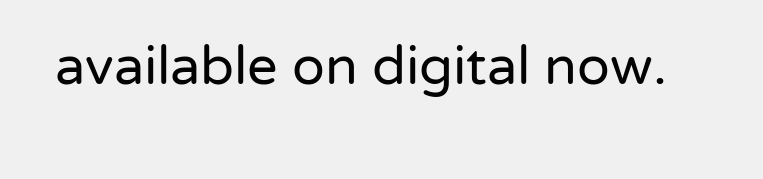available on digital now.